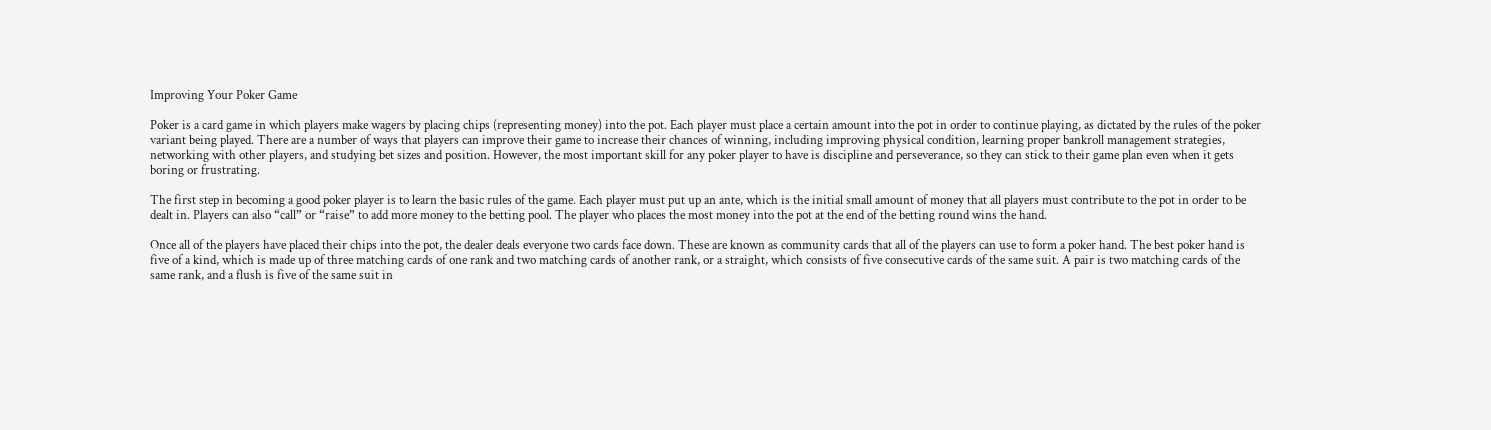Improving Your Poker Game

Poker is a card game in which players make wagers by placing chips (representing money) into the pot. Each player must place a certain amount into the pot in order to continue playing, as dictated by the rules of the poker variant being played. There are a number of ways that players can improve their game to increase their chances of winning, including improving physical condition, learning proper bankroll management strategies, networking with other players, and studying bet sizes and position. However, the most important skill for any poker player to have is discipline and perseverance, so they can stick to their game plan even when it gets boring or frustrating.

The first step in becoming a good poker player is to learn the basic rules of the game. Each player must put up an ante, which is the initial small amount of money that all players must contribute to the pot in order to be dealt in. Players can also “call” or “raise” to add more money to the betting pool. The player who places the most money into the pot at the end of the betting round wins the hand.

Once all of the players have placed their chips into the pot, the dealer deals everyone two cards face down. These are known as community cards that all of the players can use to form a poker hand. The best poker hand is five of a kind, which is made up of three matching cards of one rank and two matching cards of another rank, or a straight, which consists of five consecutive cards of the same suit. A pair is two matching cards of the same rank, and a flush is five of the same suit in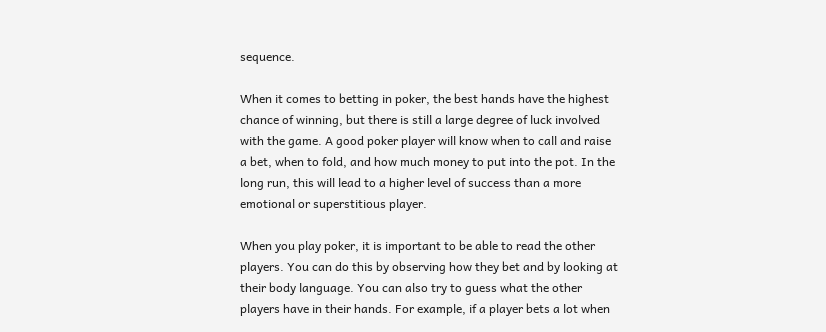sequence.

When it comes to betting in poker, the best hands have the highest chance of winning, but there is still a large degree of luck involved with the game. A good poker player will know when to call and raise a bet, when to fold, and how much money to put into the pot. In the long run, this will lead to a higher level of success than a more emotional or superstitious player.

When you play poker, it is important to be able to read the other players. You can do this by observing how they bet and by looking at their body language. You can also try to guess what the other players have in their hands. For example, if a player bets a lot when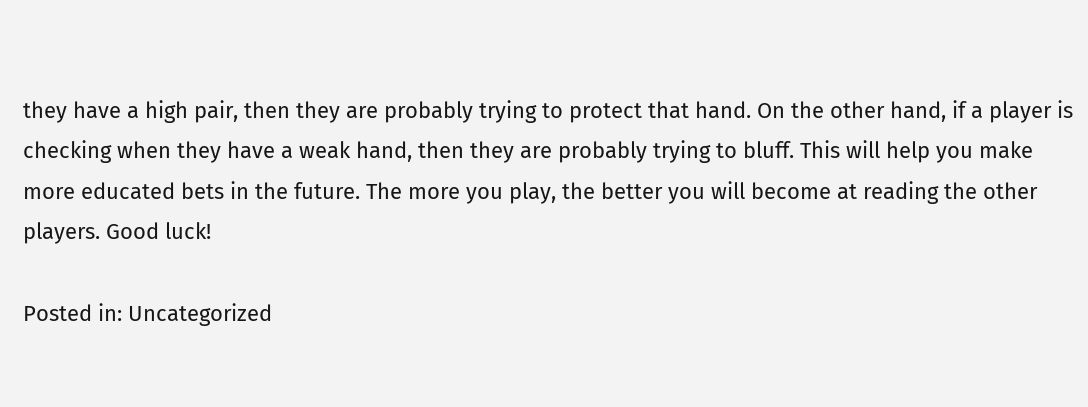they have a high pair, then they are probably trying to protect that hand. On the other hand, if a player is checking when they have a weak hand, then they are probably trying to bluff. This will help you make more educated bets in the future. The more you play, the better you will become at reading the other players. Good luck!

Posted in: Uncategorized